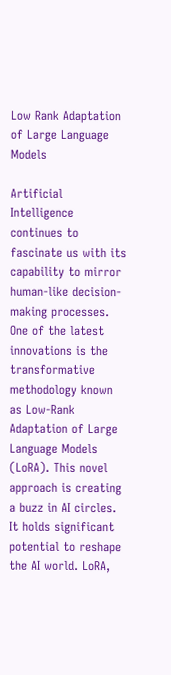Low Rank Adaptation of Large Language Models

Artificial Intelligence continues to fascinate us with its capability to mirror human-like decision-making processes. One of the latest innovations is the transformative methodology known as Low-Rank Adaptation of Large Language Models (LoRA). This novel approach is creating a buzz in AI circles. It holds significant potential to reshape the AI world. LoRA,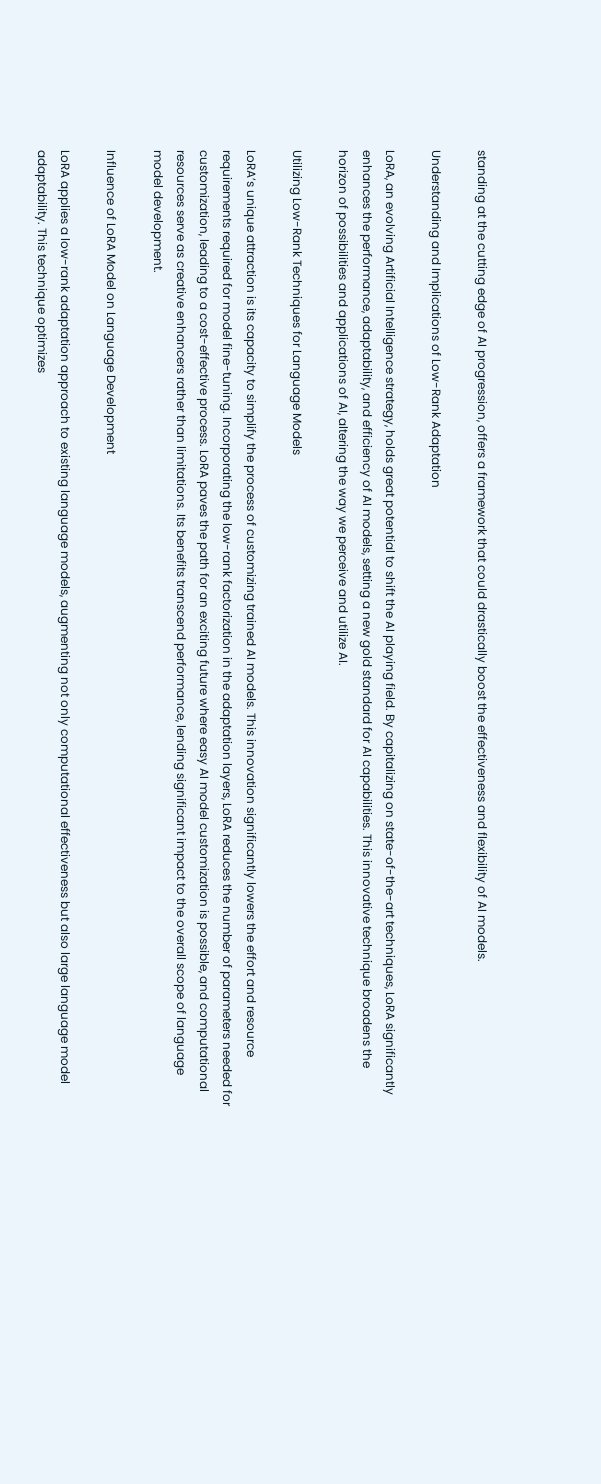standing at the cutting edge of AI progression, offers a framework that could drastically boost the effectiveness and flexibility of AI models.

Understanding and Implications of Low-Rank Adaptation

LoRA, an evolving Artificial Intelligence strategy, holds great potential to shift the AI playing field. By capitalizing on state-of-the-art techniques, LoRA significantly enhances the performance, adaptability, and efficiency of AI models, setting a new gold standard for AI capabilities. This innovative technique broadens the horizon of possibilities and applications of AI, altering the way we perceive and utilize AI.

Utilizing Low-Rank Techniques for Language Models

LoRA’s unique attraction is its capacity to simplify the process of customizing trained AI models. This innovation significantly lowers the effort and resource requirements required for model fine-tuning. Incorporating the low-rank factorization in the adaptation layers, LoRA reduces the number of parameters needed for customization, leading to a cost-effective process. LoRA paves the path for an exciting future where easy AI model customization is possible, and computational resources serve as creative enhancers rather than limitations. Its benefits transcend performance, lending significant impact to the overall scope of language model development.

Influence of LoRA Model on Language Development

LoRA applies a low-rank adaptation approach to existing language models, augmenting not only computational effectiveness but also large language model adaptability. This technique optimizes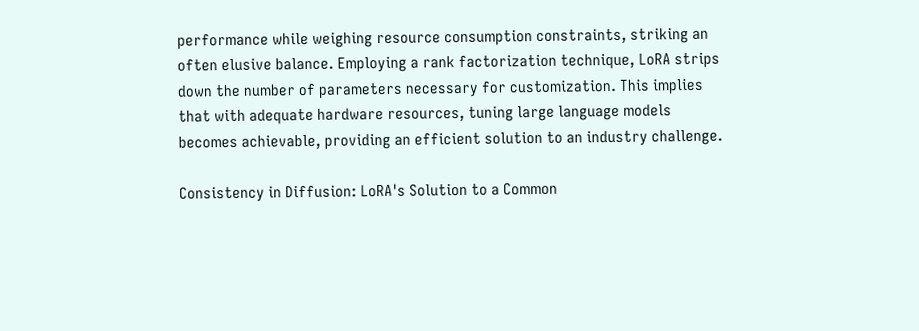performance while weighing resource consumption constraints, striking an often elusive balance. Employing a rank factorization technique, LoRA strips down the number of parameters necessary for customization. This implies that with adequate hardware resources, tuning large language models becomes achievable, providing an efficient solution to an industry challenge.

Consistency in Diffusion: LoRA's Solution to a Common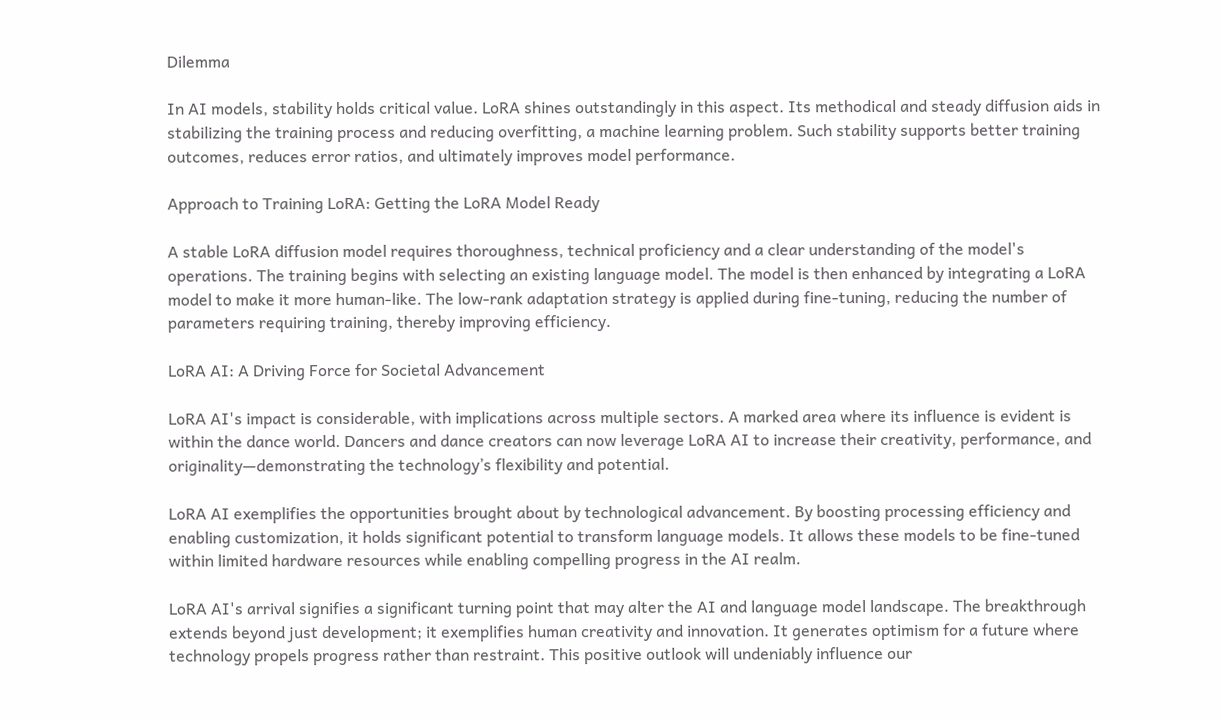Dilemma

In AI models, stability holds critical value. LoRA shines outstandingly in this aspect. Its methodical and steady diffusion aids in stabilizing the training process and reducing overfitting, a machine learning problem. Such stability supports better training outcomes, reduces error ratios, and ultimately improves model performance.

Approach to Training LoRA: Getting the LoRA Model Ready

A stable LoRA diffusion model requires thoroughness, technical proficiency and a clear understanding of the model's operations. The training begins with selecting an existing language model. The model is then enhanced by integrating a LoRA model to make it more human-like. The low-rank adaptation strategy is applied during fine-tuning, reducing the number of parameters requiring training, thereby improving efficiency.

LoRA AI: A Driving Force for Societal Advancement

LoRA AI's impact is considerable, with implications across multiple sectors. A marked area where its influence is evident is within the dance world. Dancers and dance creators can now leverage LoRA AI to increase their creativity, performance, and originality—demonstrating the technology’s flexibility and potential.

LoRA AI exemplifies the opportunities brought about by technological advancement. By boosting processing efficiency and enabling customization, it holds significant potential to transform language models. It allows these models to be fine-tuned within limited hardware resources while enabling compelling progress in the AI realm.

LoRA AI's arrival signifies a significant turning point that may alter the AI and language model landscape. The breakthrough extends beyond just development; it exemplifies human creativity and innovation. It generates optimism for a future where technology propels progress rather than restraint. This positive outlook will undeniably influence our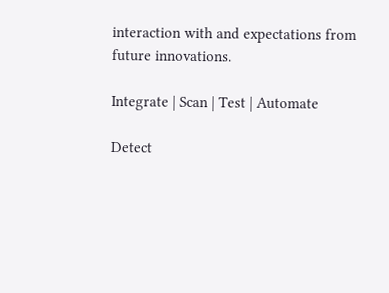interaction with and expectations from future innovations.

Integrate | Scan | Test | Automate

Detect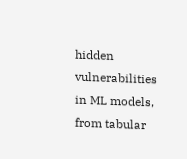hidden vulnerabilities in ML models, from tabular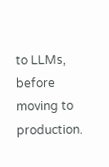to LLMs, before moving to production.